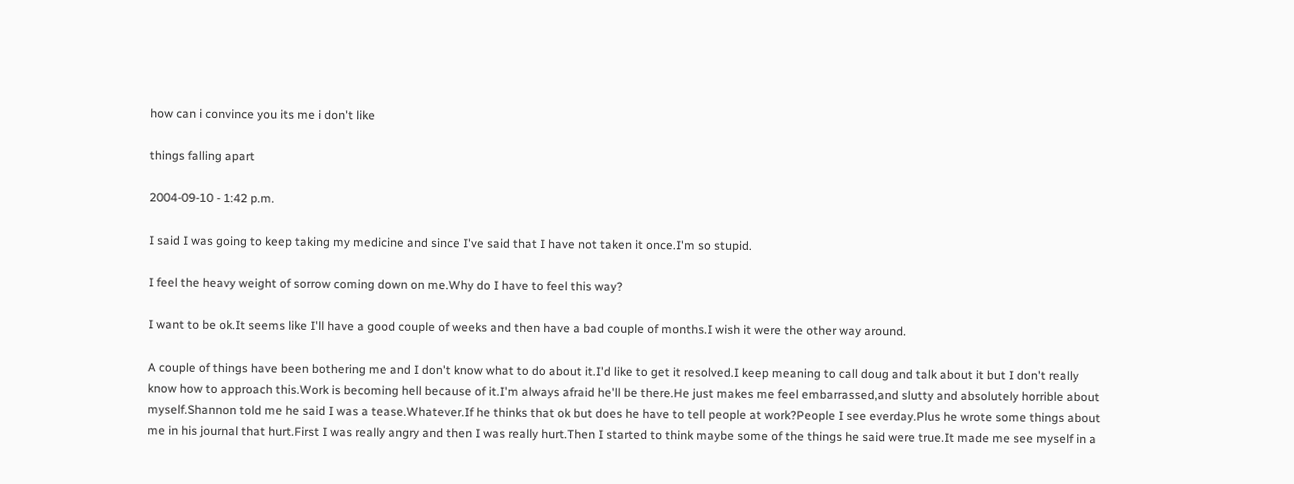how can i convince you its me i don't like

things falling apart

2004-09-10 - 1:42 p.m.

I said I was going to keep taking my medicine and since I've said that I have not taken it once.I'm so stupid.

I feel the heavy weight of sorrow coming down on me.Why do I have to feel this way?

I want to be ok.It seems like I'll have a good couple of weeks and then have a bad couple of months.I wish it were the other way around.

A couple of things have been bothering me and I don't know what to do about it.I'd like to get it resolved.I keep meaning to call doug and talk about it but I don't really know how to approach this.Work is becoming hell because of it.I'm always afraid he'll be there.He just makes me feel embarrassed,and slutty and absolutely horrible about myself.Shannon told me he said I was a tease.Whatever.If he thinks that ok but does he have to tell people at work?People I see everday.Plus he wrote some things about me in his journal that hurt.First I was really angry and then I was really hurt.Then I started to think maybe some of the things he said were true.It made me see myself in a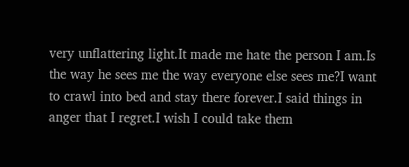very unflattering light.It made me hate the person I am.Is the way he sees me the way everyone else sees me?I want to crawl into bed and stay there forever.I said things in anger that I regret.I wish I could take them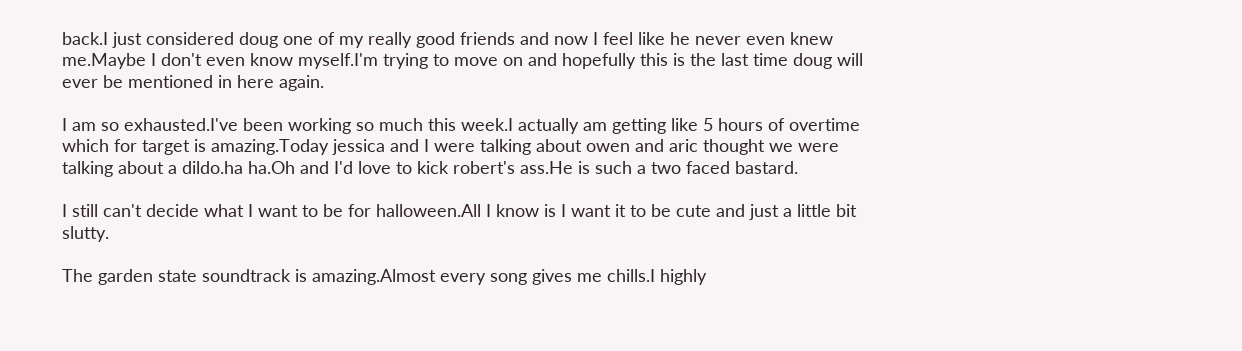back.I just considered doug one of my really good friends and now I feel like he never even knew me.Maybe I don't even know myself.I'm trying to move on and hopefully this is the last time doug will ever be mentioned in here again.

I am so exhausted.I've been working so much this week.I actually am getting like 5 hours of overtime which for target is amazing.Today jessica and I were talking about owen and aric thought we were talking about a dildo.ha ha.Oh and I'd love to kick robert's ass.He is such a two faced bastard.

I still can't decide what I want to be for halloween.All I know is I want it to be cute and just a little bit slutty.

The garden state soundtrack is amazing.Almost every song gives me chills.I highly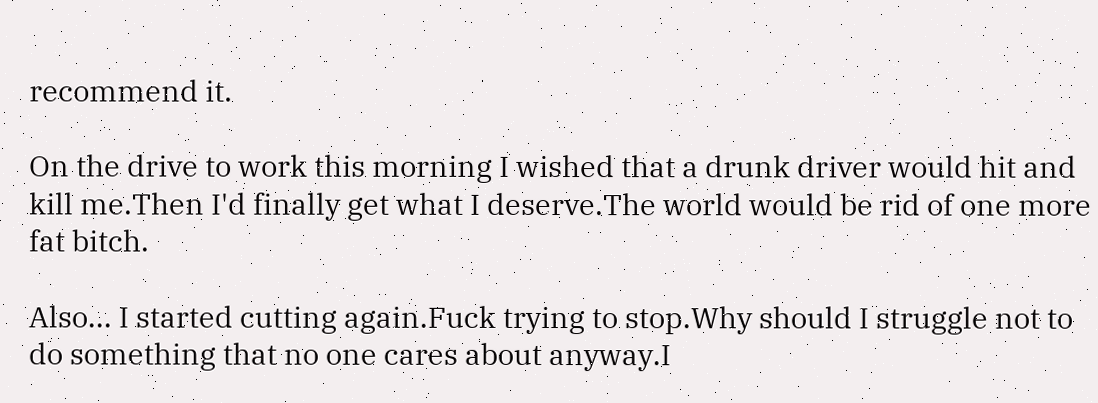recommend it.

On the drive to work this morning I wished that a drunk driver would hit and kill me.Then I'd finally get what I deserve.The world would be rid of one more fat bitch.

Also... I started cutting again.Fuck trying to stop.Why should I struggle not to do something that no one cares about anyway.I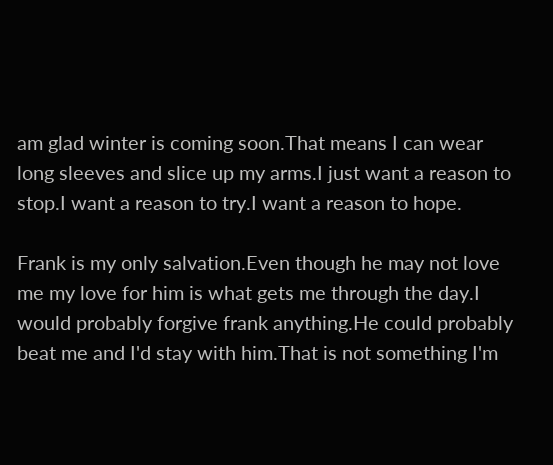am glad winter is coming soon.That means I can wear long sleeves and slice up my arms.I just want a reason to stop.I want a reason to try.I want a reason to hope.

Frank is my only salvation.Even though he may not love me my love for him is what gets me through the day.I would probably forgive frank anything.He could probably beat me and I'd stay with him.That is not something I'm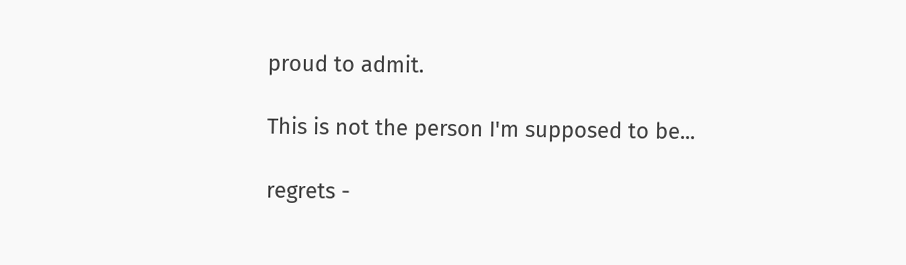proud to admit.

This is not the person I'm supposed to be...

regrets -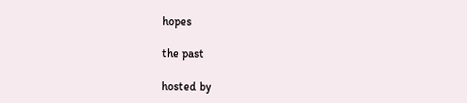hopes

the past

hosted by